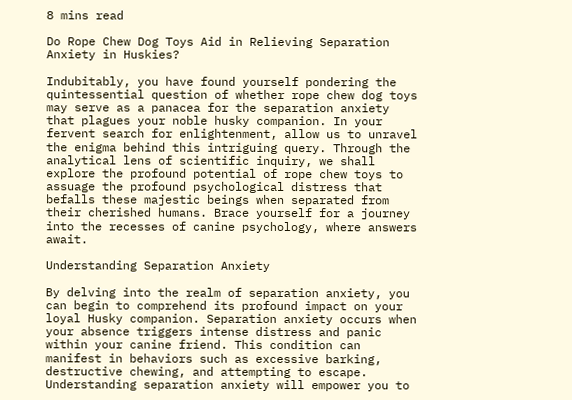8 mins read

Do Rope Chew Dog Toys Aid in Relieving Separation Anxiety in Huskies?

Indubitably, you have found yourself pondering the quintessential question of whether rope chew dog toys may serve as a panacea for the separation anxiety that plagues your noble husky companion. In your fervent search for enlightenment, allow us to unravel the enigma behind this intriguing query. Through the analytical lens of scientific inquiry, we shall explore the profound potential of rope chew toys to assuage the profound psychological distress that befalls these majestic beings when separated from their cherished humans. Brace yourself for a journey into the recesses of canine psychology, where answers await.

Understanding Separation Anxiety

By delving into the realm of separation anxiety, you can begin to comprehend its profound impact on your loyal Husky companion. Separation anxiety occurs when your absence triggers intense distress and panic within your canine friend. This condition can manifest in behaviors such as excessive barking, destructive chewing, and attempting to escape. Understanding separation anxiety will empower you to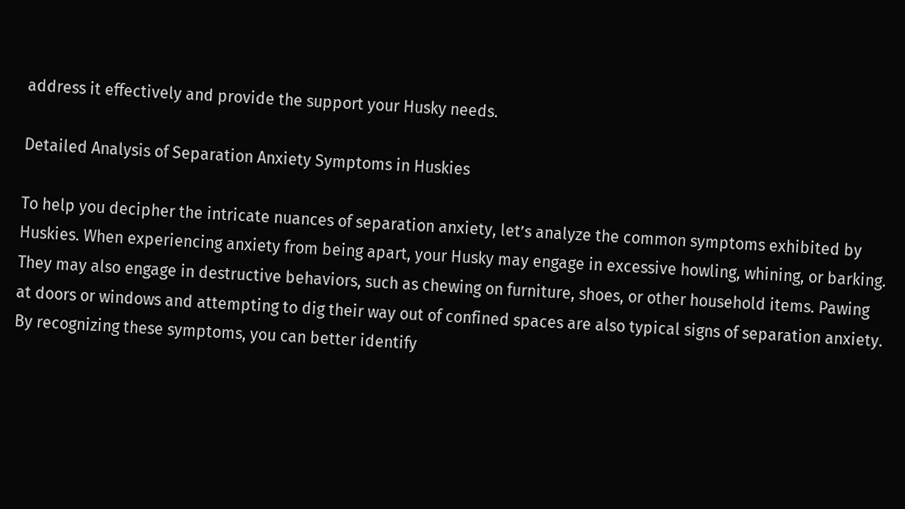address it effectively and provide the support your Husky needs.

Detailed Analysis of Separation Anxiety Symptoms in Huskies

To help you decipher the intricate nuances of separation anxiety, let’s analyze the common symptoms exhibited by Huskies. When experiencing anxiety from being apart, your Husky may engage in excessive howling, whining, or barking. They may also engage in destructive behaviors, such as chewing on furniture, shoes, or other household items. Pawing at doors or windows and attempting to dig their way out of confined spaces are also typical signs of separation anxiety. By recognizing these symptoms, you can better identify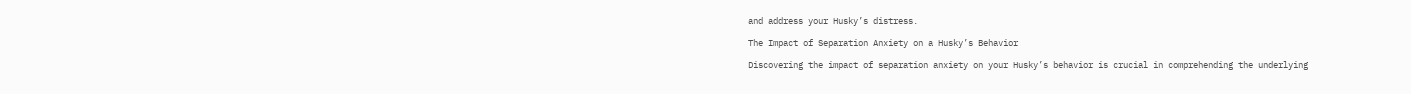and address your Husky’s distress.

The Impact of Separation Anxiety on a Husky’s Behavior

Discovering the impact of separation anxiety on your Husky’s behavior is crucial in comprehending the underlying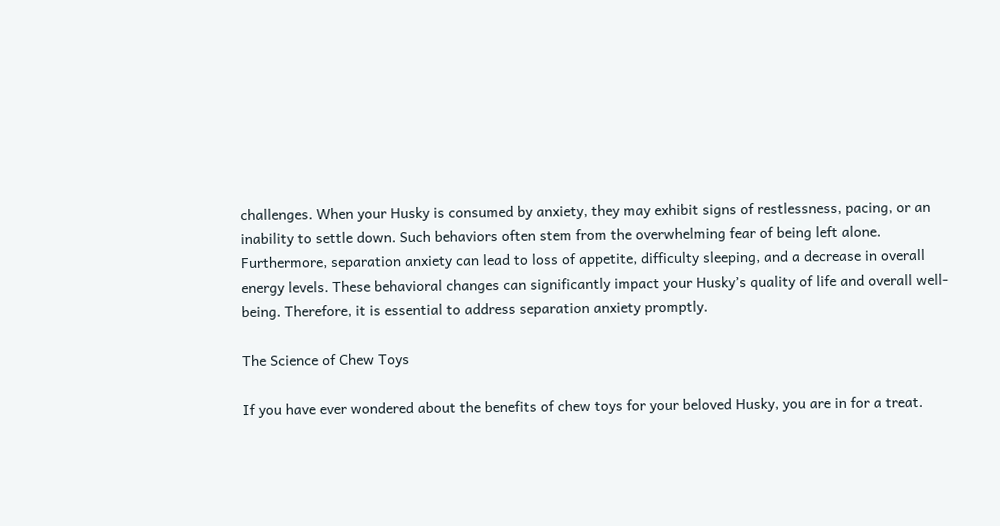challenges. When your Husky is consumed by anxiety, they may exhibit signs of restlessness, pacing, or an inability to settle down. Such behaviors often stem from the overwhelming fear of being left alone. Furthermore, separation anxiety can lead to loss of appetite, difficulty sleeping, and a decrease in overall energy levels. These behavioral changes can significantly impact your Husky’s quality of life and overall well-being. Therefore, it is essential to address separation anxiety promptly.

The Science of Chew Toys

If you have ever wondered about the benefits of chew toys for your beloved Husky, you are in for a treat.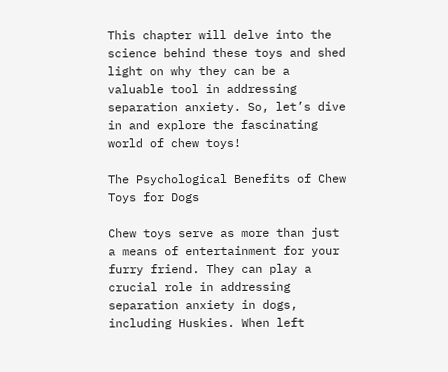This chapter will delve into the science behind these toys and shed light on why they can be a valuable tool in addressing separation anxiety. So, let’s dive in and explore the fascinating world of chew toys!

The Psychological Benefits of Chew Toys for Dogs

Chew toys serve as more than just a means of entertainment for your furry friend. They can play a crucial role in addressing separation anxiety in dogs, including Huskies. When left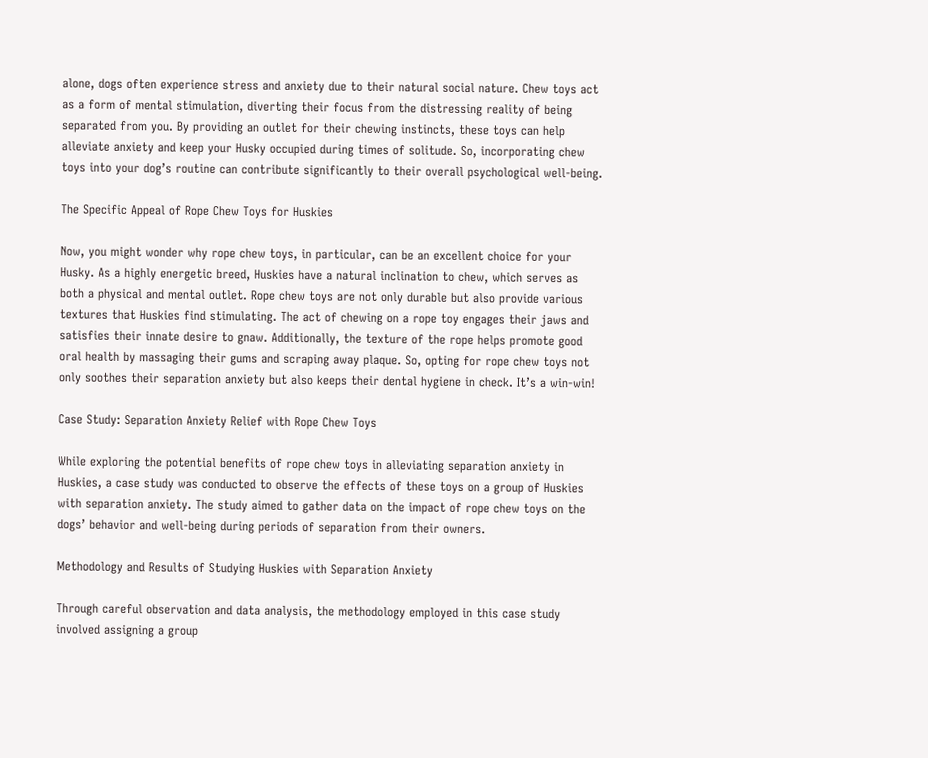alone, dogs often experience stress and anxiety due to their natural social nature. Chew toys act as a form of mental stimulation, diverting their focus from the distressing reality of being separated from you. By providing an outlet for their chewing instincts, these toys can help alleviate anxiety and keep your Husky occupied during times of solitude. So, incorporating chew toys into your dog’s routine can contribute significantly to their overall psychological well-being.

The Specific Appeal of Rope Chew Toys for Huskies

Now, you might wonder why rope chew toys, in particular, can be an excellent choice for your Husky. As a highly energetic breed, Huskies have a natural inclination to chew, which serves as both a physical and mental outlet. Rope chew toys are not only durable but also provide various textures that Huskies find stimulating. The act of chewing on a rope toy engages their jaws and satisfies their innate desire to gnaw. Additionally, the texture of the rope helps promote good oral health by massaging their gums and scraping away plaque. So, opting for rope chew toys not only soothes their separation anxiety but also keeps their dental hygiene in check. It’s a win-win!

Case Study: Separation Anxiety Relief with Rope Chew Toys

While exploring the potential benefits of rope chew toys in alleviating separation anxiety in Huskies, a case study was conducted to observe the effects of these toys on a group of Huskies with separation anxiety. The study aimed to gather data on the impact of rope chew toys on the dogs’ behavior and well-being during periods of separation from their owners.

Methodology and Results of Studying Huskies with Separation Anxiety

Through careful observation and data analysis, the methodology employed in this case study involved assigning a group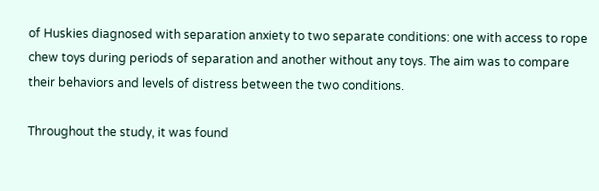of Huskies diagnosed with separation anxiety to two separate conditions: one with access to rope chew toys during periods of separation and another without any toys. The aim was to compare their behaviors and levels of distress between the two conditions.

Throughout the study, it was found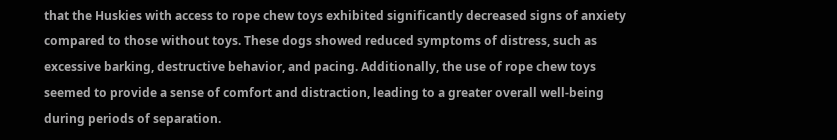that the Huskies with access to rope chew toys exhibited significantly decreased signs of anxiety compared to those without toys. These dogs showed reduced symptoms of distress, such as excessive barking, destructive behavior, and pacing. Additionally, the use of rope chew toys seemed to provide a sense of comfort and distraction, leading to a greater overall well-being during periods of separation.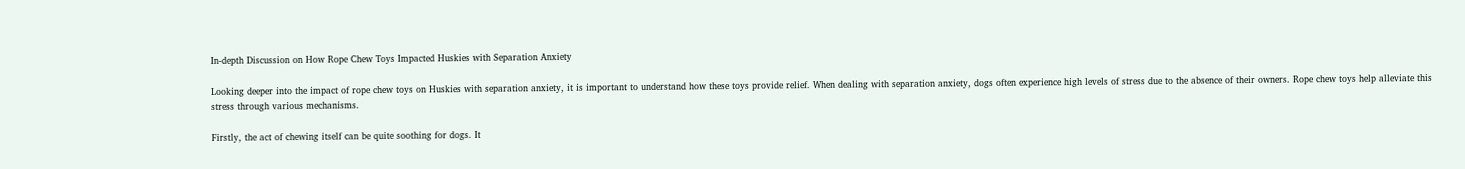In-depth Discussion on How Rope Chew Toys Impacted Huskies with Separation Anxiety

Looking deeper into the impact of rope chew toys on Huskies with separation anxiety, it is important to understand how these toys provide relief. When dealing with separation anxiety, dogs often experience high levels of stress due to the absence of their owners. Rope chew toys help alleviate this stress through various mechanisms.

Firstly, the act of chewing itself can be quite soothing for dogs. It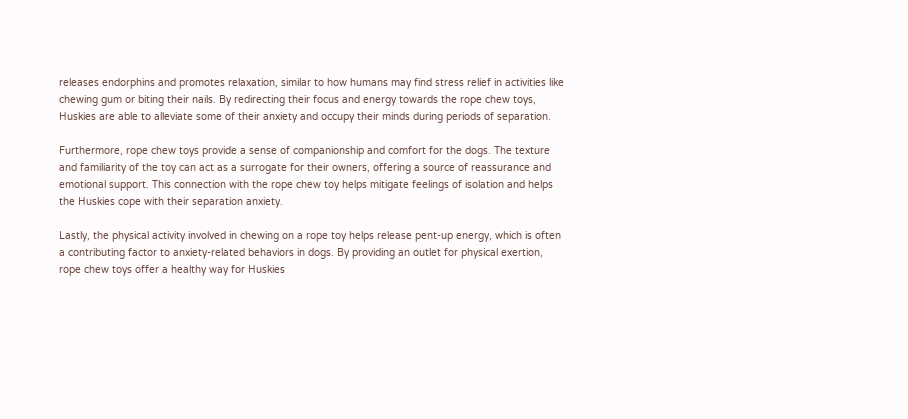releases endorphins and promotes relaxation, similar to how humans may find stress relief in activities like chewing gum or biting their nails. By redirecting their focus and energy towards the rope chew toys, Huskies are able to alleviate some of their anxiety and occupy their minds during periods of separation.

Furthermore, rope chew toys provide a sense of companionship and comfort for the dogs. The texture and familiarity of the toy can act as a surrogate for their owners, offering a source of reassurance and emotional support. This connection with the rope chew toy helps mitigate feelings of isolation and helps the Huskies cope with their separation anxiety.

Lastly, the physical activity involved in chewing on a rope toy helps release pent-up energy, which is often a contributing factor to anxiety-related behaviors in dogs. By providing an outlet for physical exertion, rope chew toys offer a healthy way for Huskies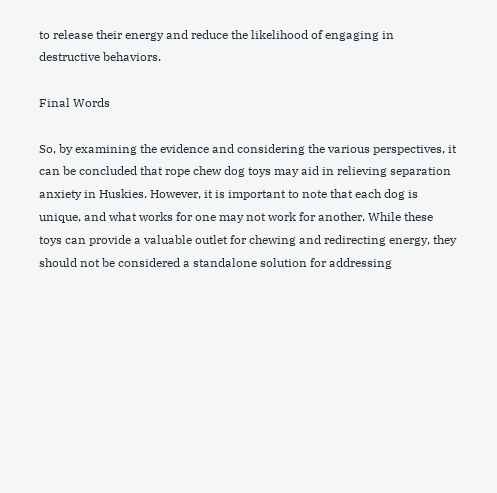to release their energy and reduce the likelihood of engaging in destructive behaviors.

Final Words

So, by examining the evidence and considering the various perspectives, it can be concluded that rope chew dog toys may aid in relieving separation anxiety in Huskies. However, it is important to note that each dog is unique, and what works for one may not work for another. While these toys can provide a valuable outlet for chewing and redirecting energy, they should not be considered a standalone solution for addressing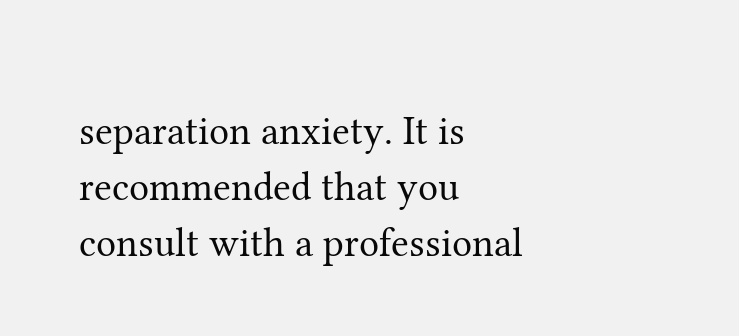separation anxiety. It is recommended that you consult with a professional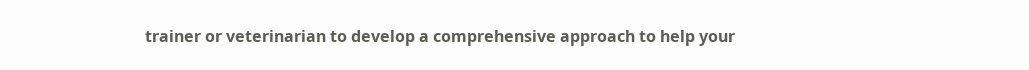trainer or veterinarian to develop a comprehensive approach to help your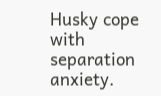Husky cope with separation anxiety.